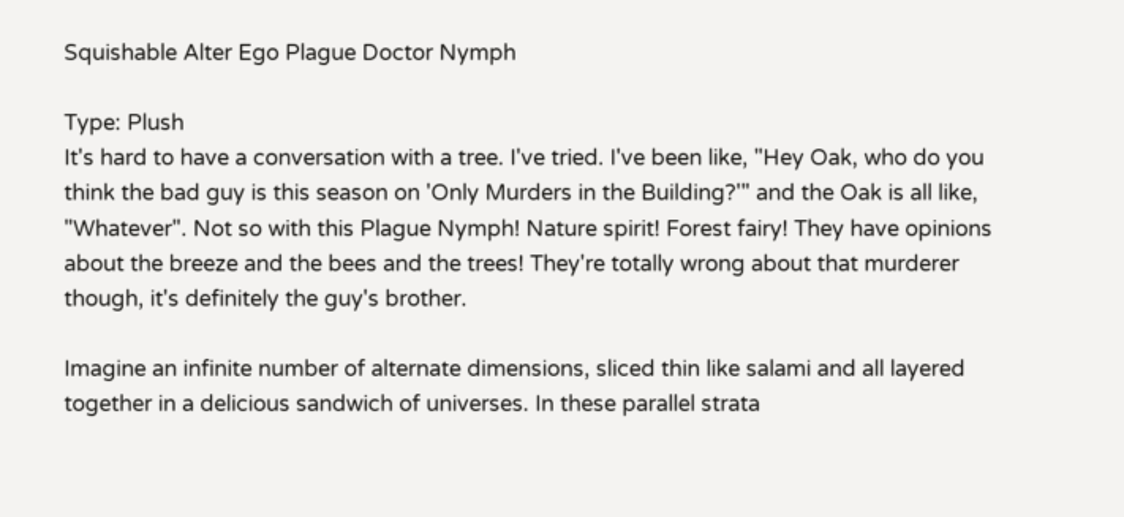Squishable Alter Ego Plague Doctor Nymph

Type: Plush
It's hard to have a conversation with a tree. I've tried. I've been like, "Hey Oak, who do you think the bad guy is this season on 'Only Murders in the Building?'" and the Oak is all like, "Whatever". Not so with this Plague Nymph! Nature spirit! Forest fairy! They have opinions about the breeze and the bees and the trees! They're totally wrong about that murderer though, it's definitely the guy's brother.

Imagine an infinite number of alternate dimensions, sliced thin like salami and all layered together in a delicious sandwich of universes. In these parallel strata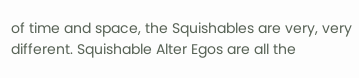of time and space, the Squishables are very, very different. Squishable Alter Egos are all the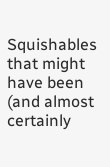Squishables that might have been (and almost certainly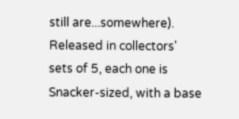still are...somewhere). Released in collectors' sets of 5, each one is Snacker-sized, with a base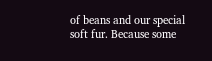of beans and our special soft fur. Because some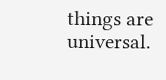things are universal.